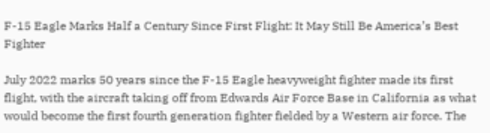F-15 Eagle Marks Half a Century Since First Flight: It May Still Be America’s Best Fighter

July 2022 marks 50 years since the F-15 Eagle heavyweight fighter made its first flight, with the aircraft taking off from Edwards Air Force Base in California as what would become the first fourth generation fighter fielded by a Western air force. The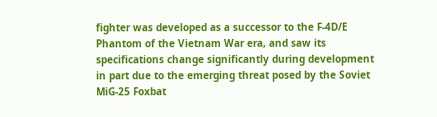fighter was developed as a successor to the F-4D/E Phantom of the Vietnam War era, and saw its specifications change significantly during development in part due to the emerging threat posed by the Soviet MiG-25 Foxbat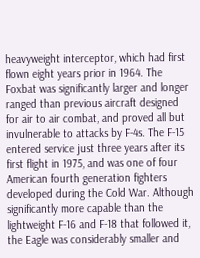heavyweight interceptor, which had first flown eight years prior in 1964. The Foxbat was significantly larger and longer ranged than previous aircraft designed for air to air combat, and proved all but invulnerable to attacks by F-4s. The F-15 entered service just three years after its first flight in 1975, and was one of four American fourth generation fighters developed during the Cold War. Although significantly more capable than the lightweight F-16 and F-18 that followed it, the Eagle was considerably smaller and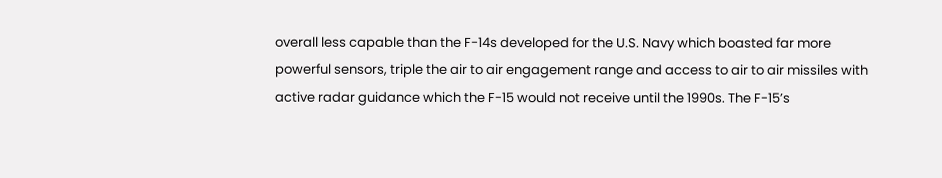overall less capable than the F-14s developed for the U.S. Navy which boasted far more powerful sensors, triple the air to air engagement range and access to air to air missiles with active radar guidance which the F-15 would not receive until the 1990s. The F-15’s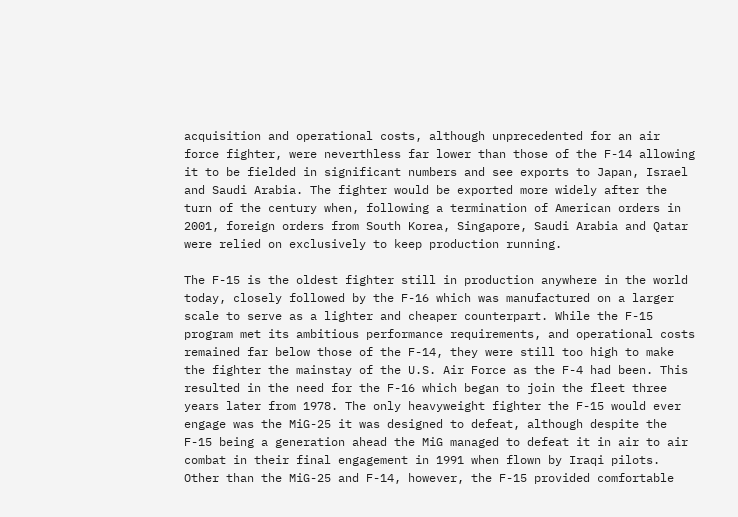acquisition and operational costs, although unprecedented for an air force fighter, were neverthless far lower than those of the F-14 allowing it to be fielded in significant numbers and see exports to Japan, Israel and Saudi Arabia. The fighter would be exported more widely after the turn of the century when, following a termination of American orders in 2001, foreign orders from South Korea, Singapore, Saudi Arabia and Qatar were relied on exclusively to keep production running.

The F-15 is the oldest fighter still in production anywhere in the world today, closely followed by the F-16 which was manufactured on a larger scale to serve as a lighter and cheaper counterpart. While the F-15 program met its ambitious performance requirements, and operational costs remained far below those of the F-14, they were still too high to make the fighter the mainstay of the U.S. Air Force as the F-4 had been. This resulted in the need for the F-16 which began to join the fleet three years later from 1978. The only heavyweight fighter the F-15 would ever engage was the MiG-25 it was designed to defeat, although despite the F-15 being a generation ahead the MiG managed to defeat it in air to air combat in their final engagement in 1991 when flown by Iraqi pilots. Other than the MiG-25 and F-14, however, the F-15 provided comfortable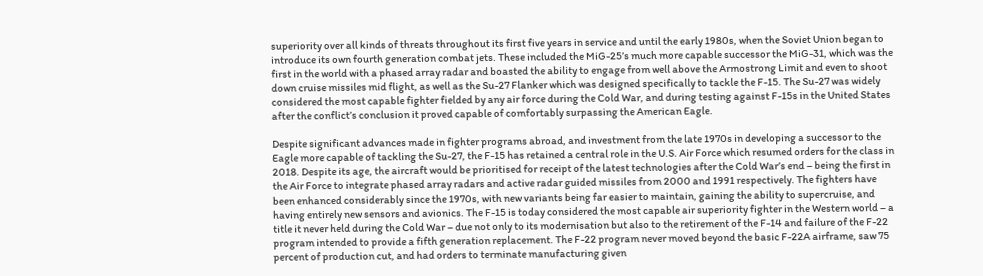superiority over all kinds of threats throughout its first five years in service and until the early 1980s, when the Soviet Union began to introduce its own fourth generation combat jets. These included the MiG-25’s much more capable successor the MiG-31, which was the first in the world with a phased array radar and boasted the ability to engage from well above the Armostrong Limit and even to shoot down cruise missiles mid flight, as well as the Su-27 Flanker which was designed specifically to tackle the F-15. The Su-27 was widely considered the most capable fighter fielded by any air force during the Cold War, and during testing against F-15s in the United States after the conflict’s conclusion it proved capable of comfortably surpassing the American Eagle.

Despite significant advances made in fighter programs abroad, and investment from the late 1970s in developing a successor to the Eagle more capable of tackling the Su-27, the F-15 has retained a central role in the U.S. Air Force which resumed orders for the class in 2018. Despite its age, the aircraft would be prioritised for receipt of the latest technologies after the Cold War’s end – being the first in the Air Force to integrate phased array radars and active radar guided missiles from 2000 and 1991 respectively. The fighters have been enhanced considerably since the 1970s, with new variants being far easier to maintain, gaining the ability to supercruise, and having entirely new sensors and avionics. The F-15 is today considered the most capable air superiority fighter in the Western world – a title it never held during the Cold War – due not only to its modernisation but also to the retirement of the F-14 and failure of the F-22 program intended to provide a fifth generation replacement. The F-22 program never moved beyond the basic F-22A airframe, saw 75 percent of production cut, and had orders to terminate manufacturing given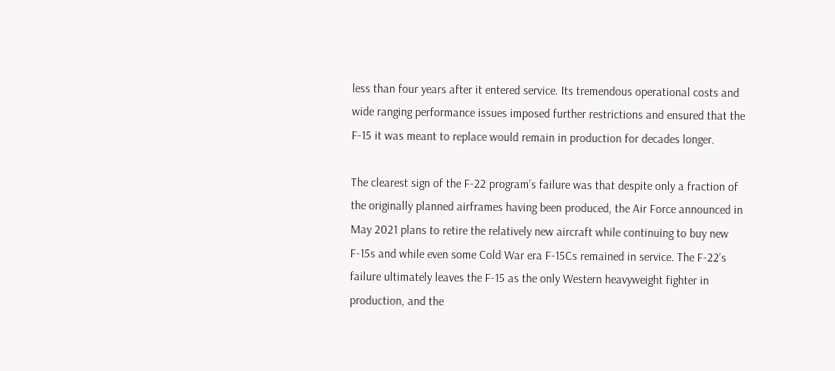less than four years after it entered service. Its tremendous operational costs and wide ranging performance issues imposed further restrictions and ensured that the F-15 it was meant to replace would remain in production for decades longer.

The clearest sign of the F-22 program’s failure was that despite only a fraction of the originally planned airframes having been produced, the Air Force announced in May 2021 plans to retire the relatively new aircraft while continuing to buy new F-15s and while even some Cold War era F-15Cs remained in service. The F-22’s failure ultimately leaves the F-15 as the only Western heavyweight fighter in production, and the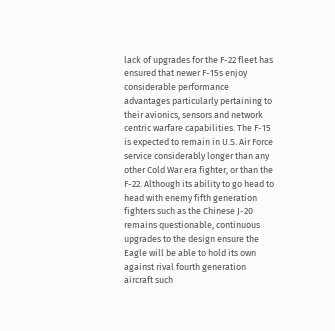lack of upgrades for the F-22 fleet has ensured that newer F-15s enjoy considerable performance advantages particularly pertaining to their avionics, sensors and network centric warfare capabilities. The F-15 is expected to remain in U.S. Air Force service considerably longer than any other Cold War era fighter, or than the F-22. Although its ability to go head to head with enemy fifth generation fighters such as the Chinese J-20 remains questionable, continuous upgrades to the design ensure the Eagle will be able to hold its own against rival fourth generation aircraft such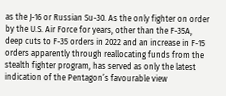as the J-16 or Russian Su-30. As the only fighter on order by the U.S. Air Force for years, other than the F-35A, deep cuts to F-35 orders in 2022 and an increase in F-15 orders apparently through reallocating funds from the stealth fighter program, has served as only the latest indication of the Pentagon’s favourable view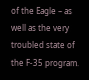of the Eagle – as well as the very troubled state of the F-35 program.